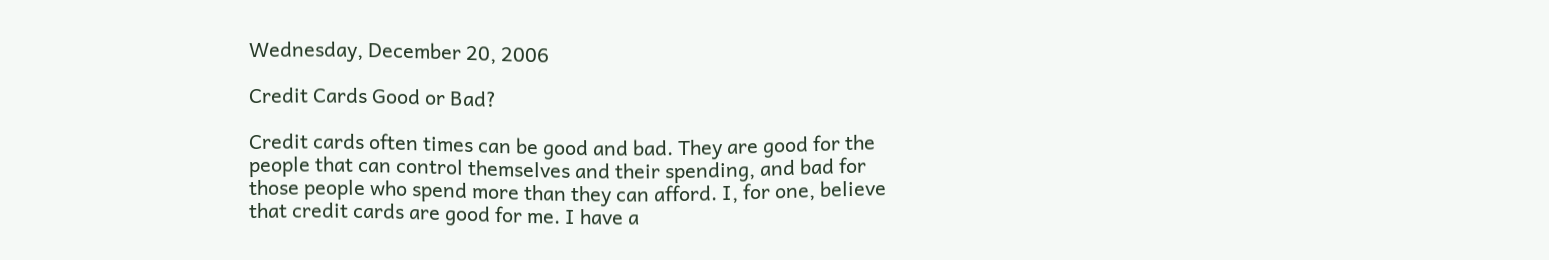Wednesday, December 20, 2006

Credit Cards Good or Bad?

Credit cards often times can be good and bad. They are good for the people that can control themselves and their spending, and bad for those people who spend more than they can afford. I, for one, believe that credit cards are good for me. I have a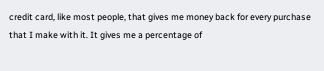credit card, like most people, that gives me money back for every purchase that I make with it. It gives me a percentage of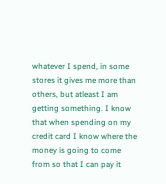whatever I spend, in some stores it gives me more than others, but atleast I am getting something. I know that when spending on my credit card I know where the money is going to come from so that I can pay it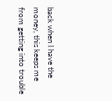back when I have the money, this keeps me from getting into trouble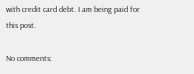with credit card debt. I am being paid for this post.

No comments: